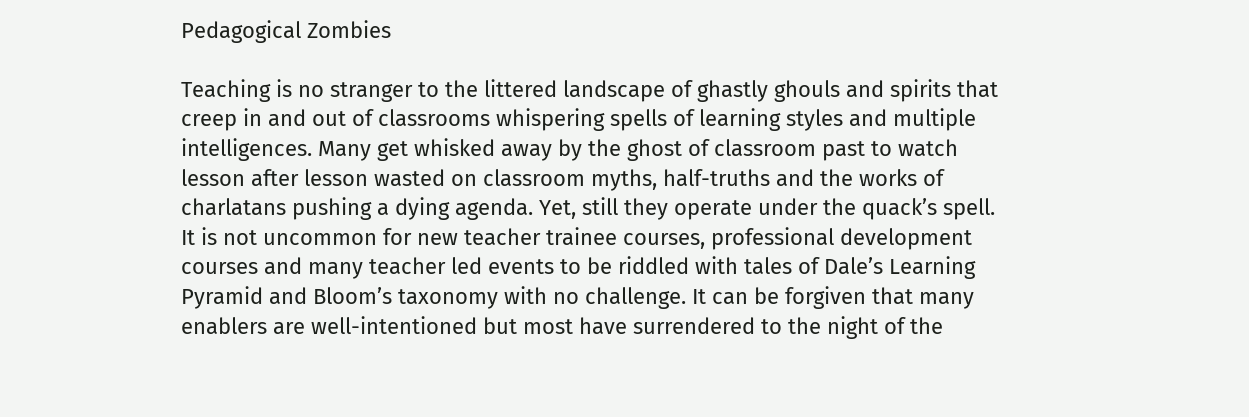Pedagogical Zombies

Teaching is no stranger to the littered landscape of ghastly ghouls and spirits that creep in and out of classrooms whispering spells of learning styles and multiple intelligences. Many get whisked away by the ghost of classroom past to watch lesson after lesson wasted on classroom myths, half-truths and the works of charlatans pushing a dying agenda. Yet, still they operate under the quack’s spell.  It is not uncommon for new teacher trainee courses, professional development courses and many teacher led events to be riddled with tales of Dale’s Learning Pyramid and Bloom’s taxonomy with no challenge. It can be forgiven that many enablers are well-intentioned but most have surrendered to the night of the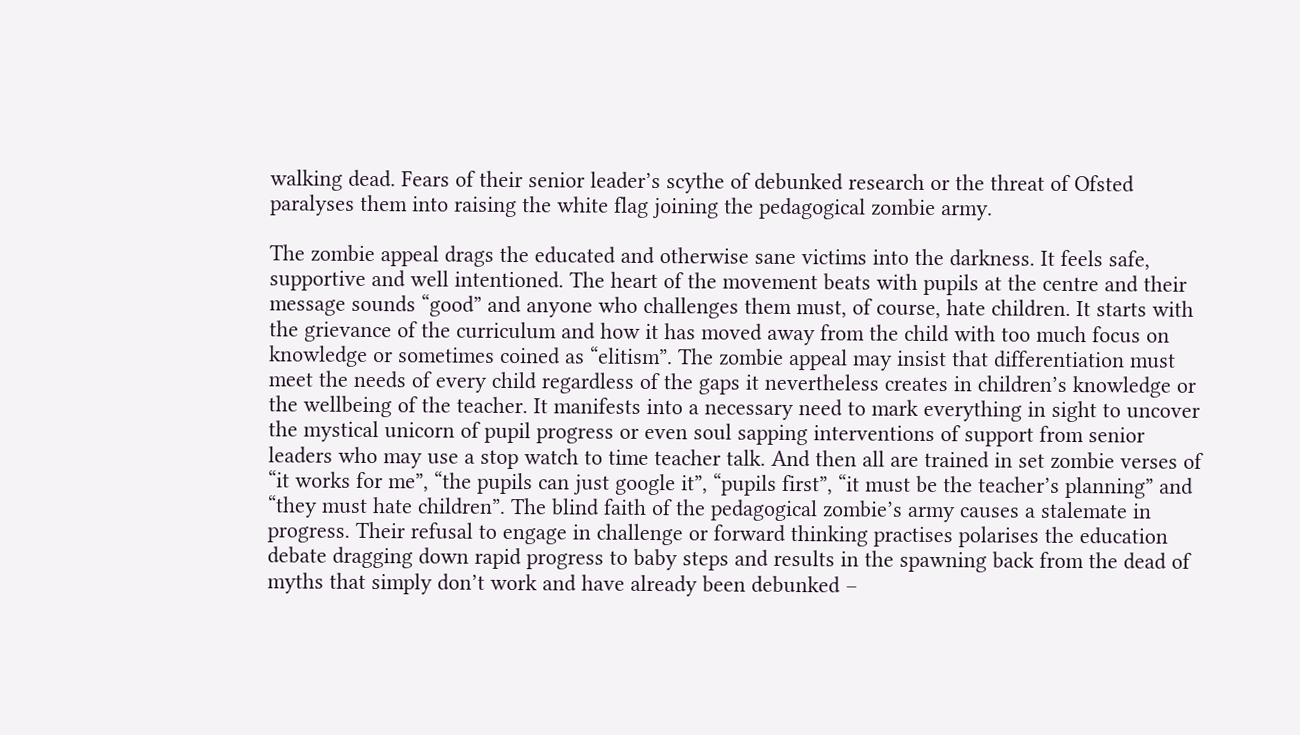walking dead. Fears of their senior leader’s scythe of debunked research or the threat of Ofsted paralyses them into raising the white flag joining the pedagogical zombie army.

The zombie appeal drags the educated and otherwise sane victims into the darkness. It feels safe, supportive and well intentioned. The heart of the movement beats with pupils at the centre and their message sounds “good” and anyone who challenges them must, of course, hate children. It starts with the grievance of the curriculum and how it has moved away from the child with too much focus on knowledge or sometimes coined as “elitism”. The zombie appeal may insist that differentiation must meet the needs of every child regardless of the gaps it nevertheless creates in children’s knowledge or the wellbeing of the teacher. It manifests into a necessary need to mark everything in sight to uncover the mystical unicorn of pupil progress or even soul sapping interventions of support from senior leaders who may use a stop watch to time teacher talk. And then all are trained in set zombie verses of “it works for me”, “the pupils can just google it”, “pupils first”, “it must be the teacher’s planning” and “they must hate children”. The blind faith of the pedagogical zombie’s army causes a stalemate in progress. Their refusal to engage in challenge or forward thinking practises polarises the education debate dragging down rapid progress to baby steps and results in the spawning back from the dead of myths that simply don’t work and have already been debunked –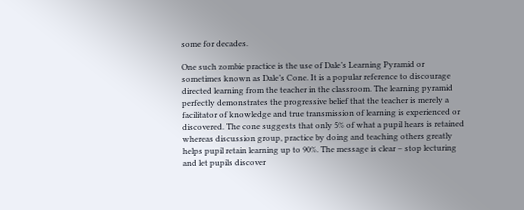some for decades.

One such zombie practice is the use of Dale’s Learning Pyramid or sometimes known as Dale’s Cone. It is a popular reference to discourage directed learning from the teacher in the classroom. The learning pyramid perfectly demonstrates the progressive belief that the teacher is merely a facilitator of knowledge and true transmission of learning is experienced or discovered. The cone suggests that only 5% of what a pupil hears is retained whereas discussion group, practice by doing and teaching others greatly helps pupil retain learning up to 90%. The message is clear – stop lecturing and let pupils discover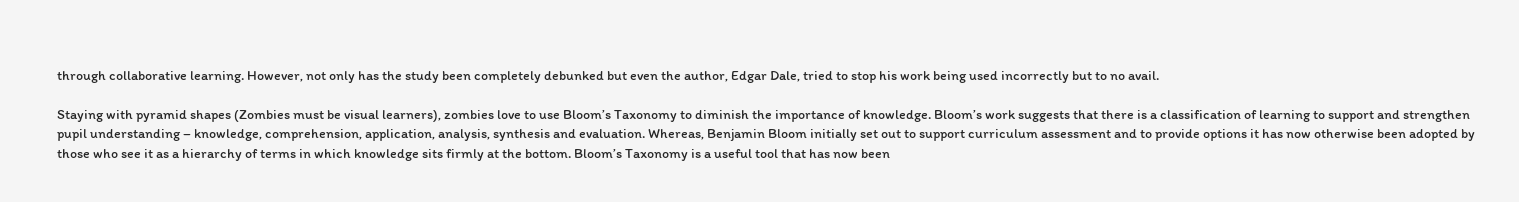through collaborative learning. However, not only has the study been completely debunked but even the author, Edgar Dale, tried to stop his work being used incorrectly but to no avail.

Staying with pyramid shapes (Zombies must be visual learners), zombies love to use Bloom’s Taxonomy to diminish the importance of knowledge. Bloom’s work suggests that there is a classification of learning to support and strengthen pupil understanding – knowledge, comprehension, application, analysis, synthesis and evaluation. Whereas, Benjamin Bloom initially set out to support curriculum assessment and to provide options it has now otherwise been adopted by those who see it as a hierarchy of terms in which knowledge sits firmly at the bottom. Bloom’s Taxonomy is a useful tool that has now been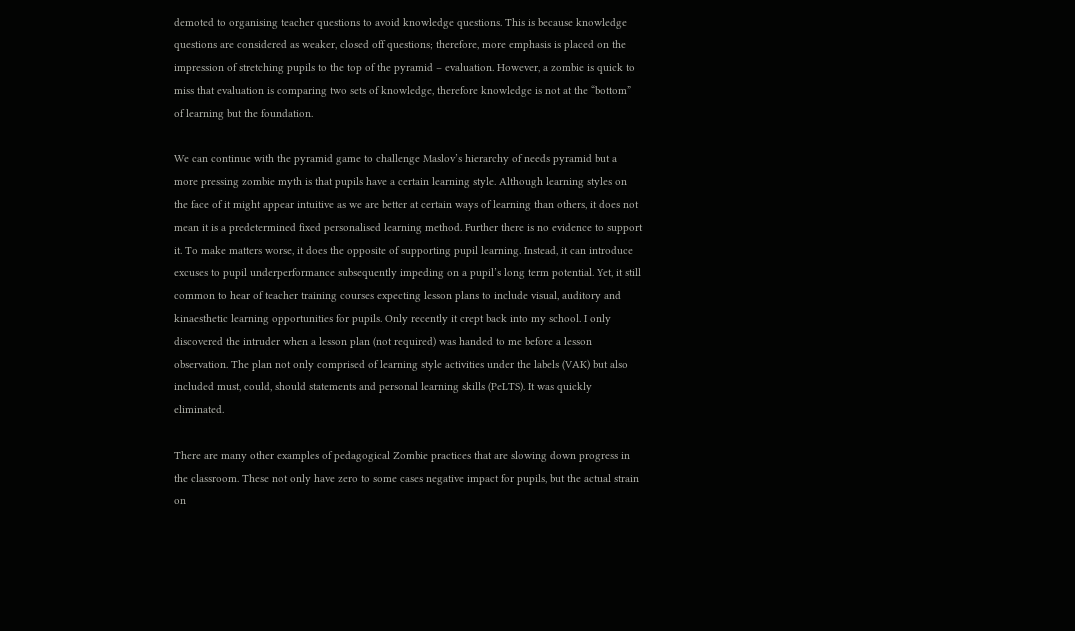demoted to organising teacher questions to avoid knowledge questions. This is because knowledge questions are considered as weaker, closed off questions; therefore, more emphasis is placed on the impression of stretching pupils to the top of the pyramid – evaluation. However, a zombie is quick to miss that evaluation is comparing two sets of knowledge, therefore knowledge is not at the “bottom” of learning but the foundation.

We can continue with the pyramid game to challenge Maslov’s hierarchy of needs pyramid but a more pressing zombie myth is that pupils have a certain learning style. Although learning styles on the face of it might appear intuitive as we are better at certain ways of learning than others, it does not mean it is a predetermined fixed personalised learning method. Further there is no evidence to support it. To make matters worse, it does the opposite of supporting pupil learning. Instead, it can introduce excuses to pupil underperformance subsequently impeding on a pupil’s long term potential. Yet, it still common to hear of teacher training courses expecting lesson plans to include visual, auditory and kinaesthetic learning opportunities for pupils. Only recently it crept back into my school. I only discovered the intruder when a lesson plan (not required) was handed to me before a lesson observation. The plan not only comprised of learning style activities under the labels (VAK) but also included must, could, should statements and personal learning skills (PeLTS). It was quickly eliminated.

There are many other examples of pedagogical Zombie practices that are slowing down progress in the classroom. These not only have zero to some cases negative impact for pupils, but the actual strain on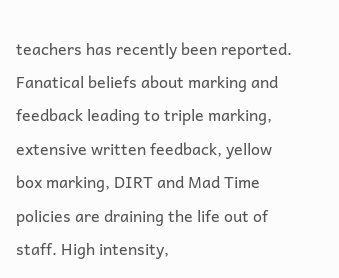teachers has recently been reported. Fanatical beliefs about marking and feedback leading to triple marking, extensive written feedback, yellow box marking, DIRT and Mad Time policies are draining the life out of staff. High intensity,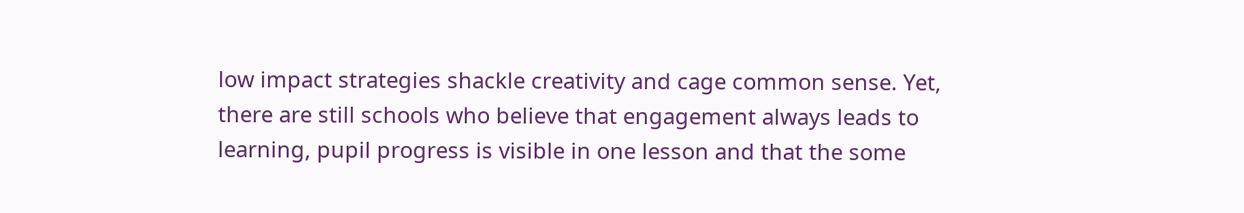low impact strategies shackle creativity and cage common sense. Yet, there are still schools who believe that engagement always leads to learning, pupil progress is visible in one lesson and that the some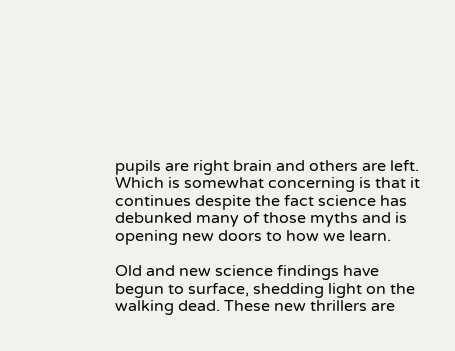pupils are right brain and others are left. Which is somewhat concerning is that it continues despite the fact science has debunked many of those myths and is opening new doors to how we learn.

Old and new science findings have begun to surface, shedding light on the walking dead. These new thrillers are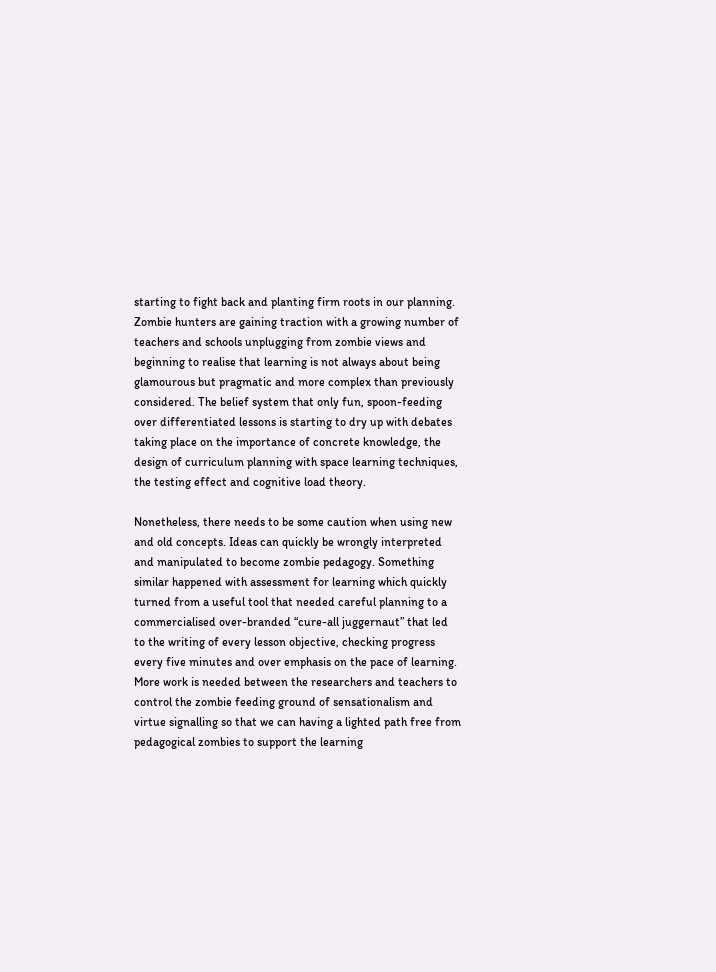starting to fight back and planting firm roots in our planning. Zombie hunters are gaining traction with a growing number of teachers and schools unplugging from zombie views and beginning to realise that learning is not always about being glamourous but pragmatic and more complex than previously considered. The belief system that only fun, spoon-feeding over differentiated lessons is starting to dry up with debates taking place on the importance of concrete knowledge, the design of curriculum planning with space learning techniques, the testing effect and cognitive load theory.

Nonetheless, there needs to be some caution when using new and old concepts. Ideas can quickly be wrongly interpreted and manipulated to become zombie pedagogy. Something similar happened with assessment for learning which quickly turned from a useful tool that needed careful planning to a commercialised over-branded “cure-all juggernaut” that led to the writing of every lesson objective, checking progress every five minutes and over emphasis on the pace of learning. More work is needed between the researchers and teachers to control the zombie feeding ground of sensationalism and virtue signalling so that we can having a lighted path free from pedagogical zombies to support the learning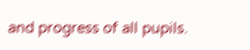and progress of all pupils.